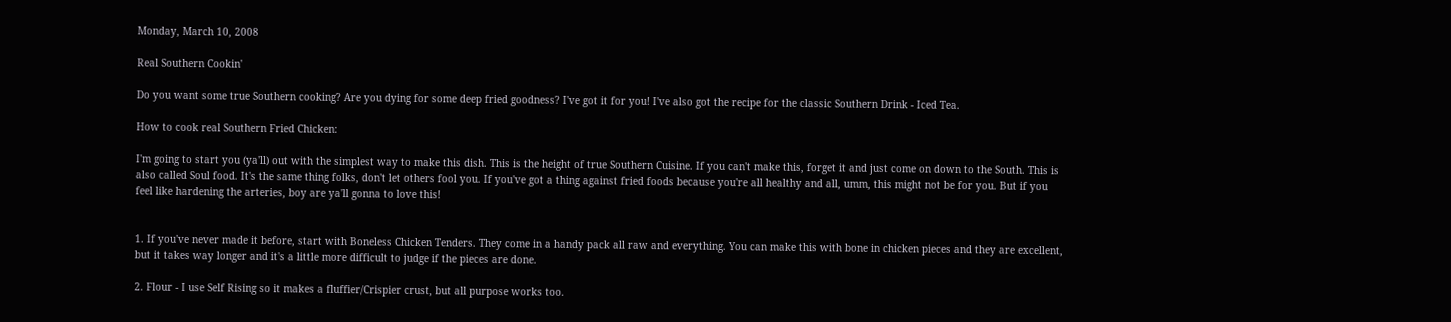Monday, March 10, 2008

Real Southern Cookin'

Do you want some true Southern cooking? Are you dying for some deep fried goodness? I've got it for you! I've also got the recipe for the classic Southern Drink - Iced Tea.

How to cook real Southern Fried Chicken:

I'm going to start you (ya'll) out with the simplest way to make this dish. This is the height of true Southern Cuisine. If you can't make this, forget it and just come on down to the South. This is also called Soul food. It's the same thing folks, don't let others fool you. If you've got a thing against fried foods because you're all healthy and all, umm, this might not be for you. But if you feel like hardening the arteries, boy are ya'll gonna to love this!


1. If you've never made it before, start with Boneless Chicken Tenders. They come in a handy pack all raw and everything. You can make this with bone in chicken pieces and they are excellent, but it takes way longer and it's a little more difficult to judge if the pieces are done.

2. Flour - I use Self Rising so it makes a fluffier/Crispier crust, but all purpose works too.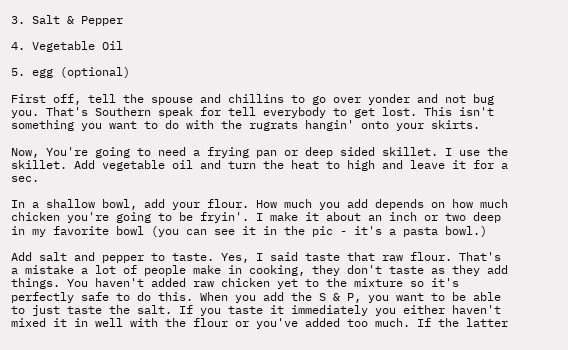3. Salt & Pepper

4. Vegetable Oil

5. egg (optional)

First off, tell the spouse and chillins to go over yonder and not bug you. That's Southern speak for tell everybody to get lost. This isn't something you want to do with the rugrats hangin' onto your skirts.

Now, You're going to need a frying pan or deep sided skillet. I use the skillet. Add vegetable oil and turn the heat to high and leave it for a sec.

In a shallow bowl, add your flour. How much you add depends on how much chicken you're going to be fryin'. I make it about an inch or two deep in my favorite bowl (you can see it in the pic - it's a pasta bowl.)

Add salt and pepper to taste. Yes, I said taste that raw flour. That's a mistake a lot of people make in cooking, they don't taste as they add things. You haven't added raw chicken yet to the mixture so it's perfectly safe to do this. When you add the S & P, you want to be able to just taste the salt. If you taste it immediately you either haven't mixed it in well with the flour or you've added too much. If the latter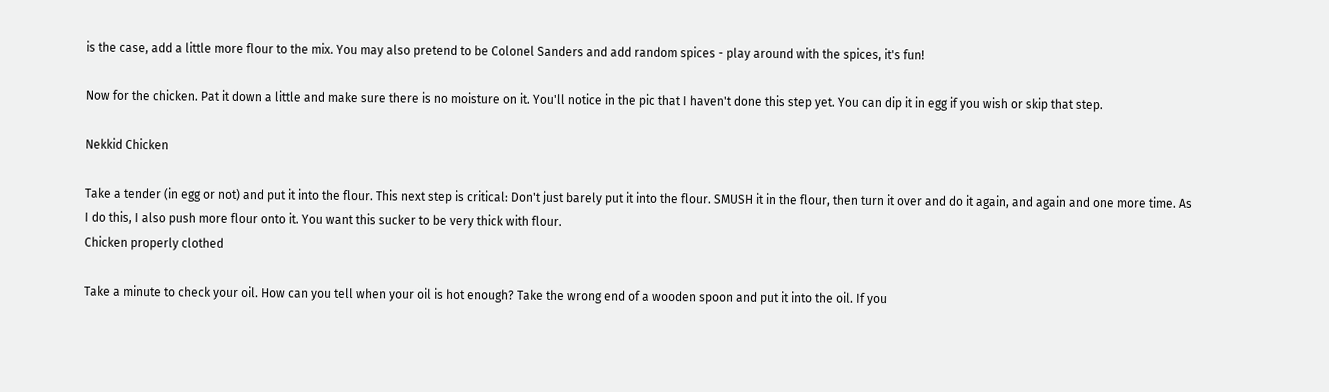is the case, add a little more flour to the mix. You may also pretend to be Colonel Sanders and add random spices - play around with the spices, it's fun!

Now for the chicken. Pat it down a little and make sure there is no moisture on it. You'll notice in the pic that I haven't done this step yet. You can dip it in egg if you wish or skip that step.

Nekkid Chicken

Take a tender (in egg or not) and put it into the flour. This next step is critical: Don't just barely put it into the flour. SMUSH it in the flour, then turn it over and do it again, and again and one more time. As I do this, I also push more flour onto it. You want this sucker to be very thick with flour.
Chicken properly clothed

Take a minute to check your oil. How can you tell when your oil is hot enough? Take the wrong end of a wooden spoon and put it into the oil. If you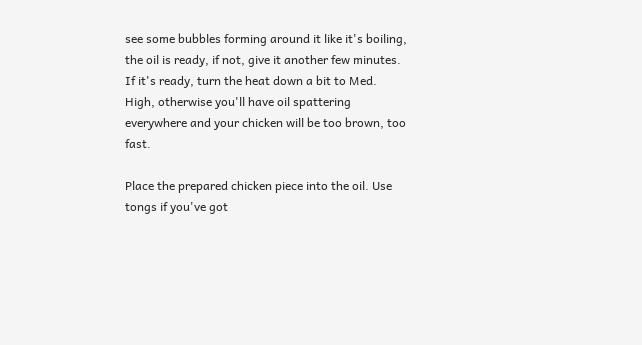see some bubbles forming around it like it's boiling, the oil is ready, if not, give it another few minutes. If it's ready, turn the heat down a bit to Med. High, otherwise you'll have oil spattering everywhere and your chicken will be too brown, too fast.

Place the prepared chicken piece into the oil. Use tongs if you've got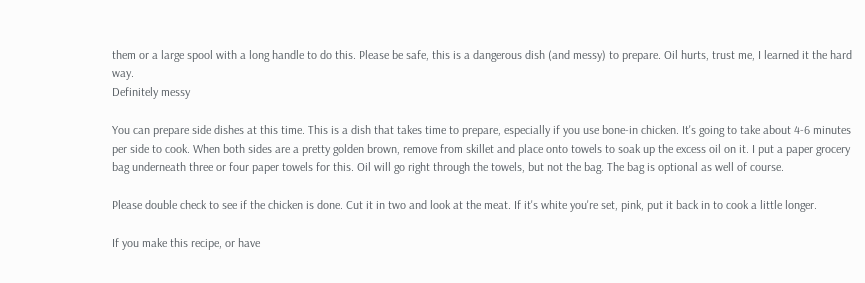them or a large spool with a long handle to do this. Please be safe, this is a dangerous dish (and messy) to prepare. Oil hurts, trust me, I learned it the hard way.
Definitely messy

You can prepare side dishes at this time. This is a dish that takes time to prepare, especially if you use bone-in chicken. It's going to take about 4-6 minutes per side to cook. When both sides are a pretty golden brown, remove from skillet and place onto towels to soak up the excess oil on it. I put a paper grocery bag underneath three or four paper towels for this. Oil will go right through the towels, but not the bag. The bag is optional as well of course.

Please double check to see if the chicken is done. Cut it in two and look at the meat. If it's white you're set, pink, put it back in to cook a little longer.

If you make this recipe, or have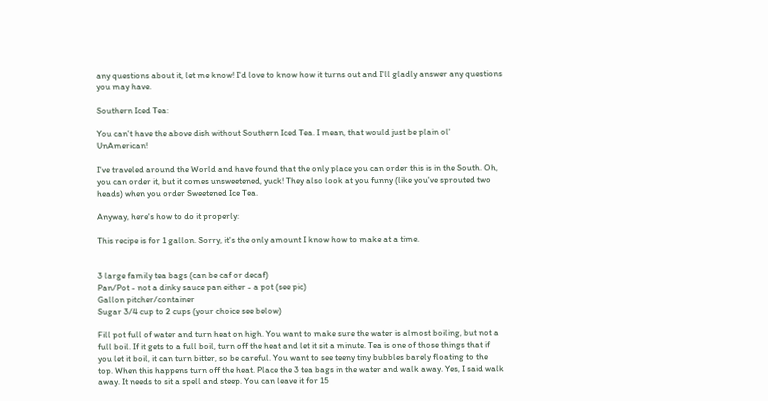any questions about it, let me know! I'd love to know how it turns out and I'll gladly answer any questions you may have.

Southern Iced Tea:

You can't have the above dish without Southern Iced Tea. I mean, that would just be plain ol' UnAmerican!

I've traveled around the World and have found that the only place you can order this is in the South. Oh, you can order it, but it comes unsweetened, yuck! They also look at you funny (like you've sprouted two heads) when you order Sweetened Ice Tea.

Anyway, here's how to do it properly:

This recipe is for 1 gallon. Sorry, it's the only amount I know how to make at a time.


3 large family tea bags (can be caf or decaf)
Pan/Pot - not a dinky sauce pan either - a pot (see pic)
Gallon pitcher/container
Sugar 3/4 cup to 2 cups (your choice see below)

Fill pot full of water and turn heat on high. You want to make sure the water is almost boiling, but not a full boil. If it gets to a full boil, turn off the heat and let it sit a minute. Tea is one of those things that if you let it boil, it can turn bitter, so be careful. You want to see teeny tiny bubbles barely floating to the top. When this happens turn off the heat. Place the 3 tea bags in the water and walk away. Yes, I said walk away. It needs to sit a spell and steep. You can leave it for 15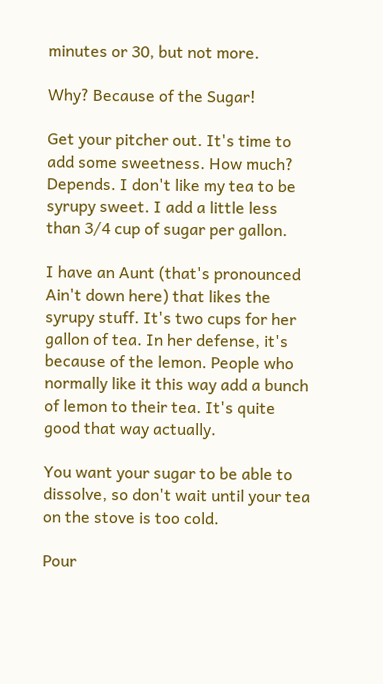minutes or 30, but not more.

Why? Because of the Sugar!

Get your pitcher out. It's time to add some sweetness. How much? Depends. I don't like my tea to be syrupy sweet. I add a little less than 3/4 cup of sugar per gallon.

I have an Aunt (that's pronounced Ain't down here) that likes the syrupy stuff. It's two cups for her gallon of tea. In her defense, it's because of the lemon. People who normally like it this way add a bunch of lemon to their tea. It's quite good that way actually.

You want your sugar to be able to dissolve, so don't wait until your tea on the stove is too cold.

Pour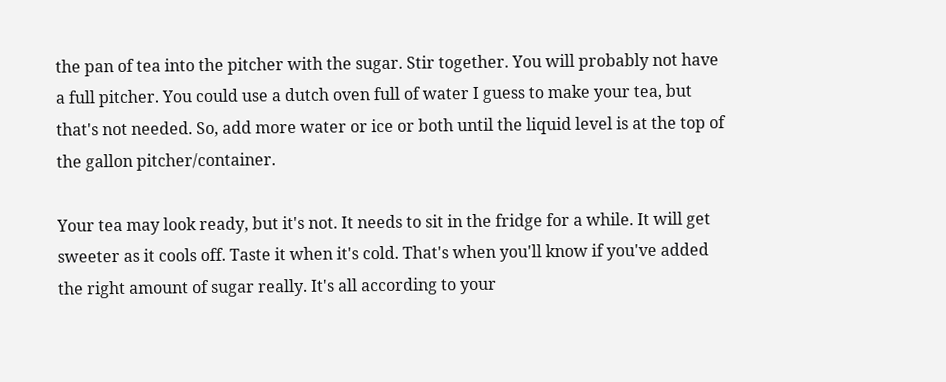the pan of tea into the pitcher with the sugar. Stir together. You will probably not have a full pitcher. You could use a dutch oven full of water I guess to make your tea, but that's not needed. So, add more water or ice or both until the liquid level is at the top of the gallon pitcher/container.

Your tea may look ready, but it's not. It needs to sit in the fridge for a while. It will get sweeter as it cools off. Taste it when it's cold. That's when you'll know if you've added the right amount of sugar really. It's all according to your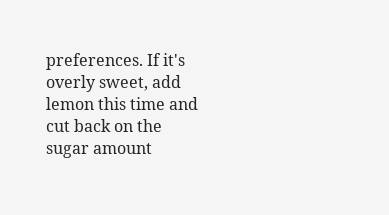preferences. If it's overly sweet, add lemon this time and cut back on the sugar amount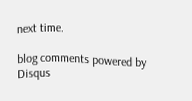next time.

blog comments powered by Disqus